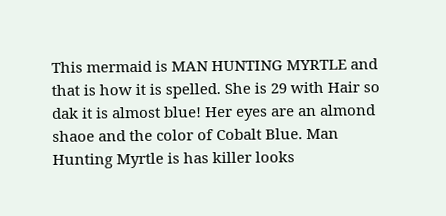This mermaid is MAN HUNTING MYRTLE and that is how it is spelled. She is 29 with Hair so dak it is almost blue! Her eyes are an almond shaoe and the color of Cobalt Blue. Man Hunting Myrtle is has killer looks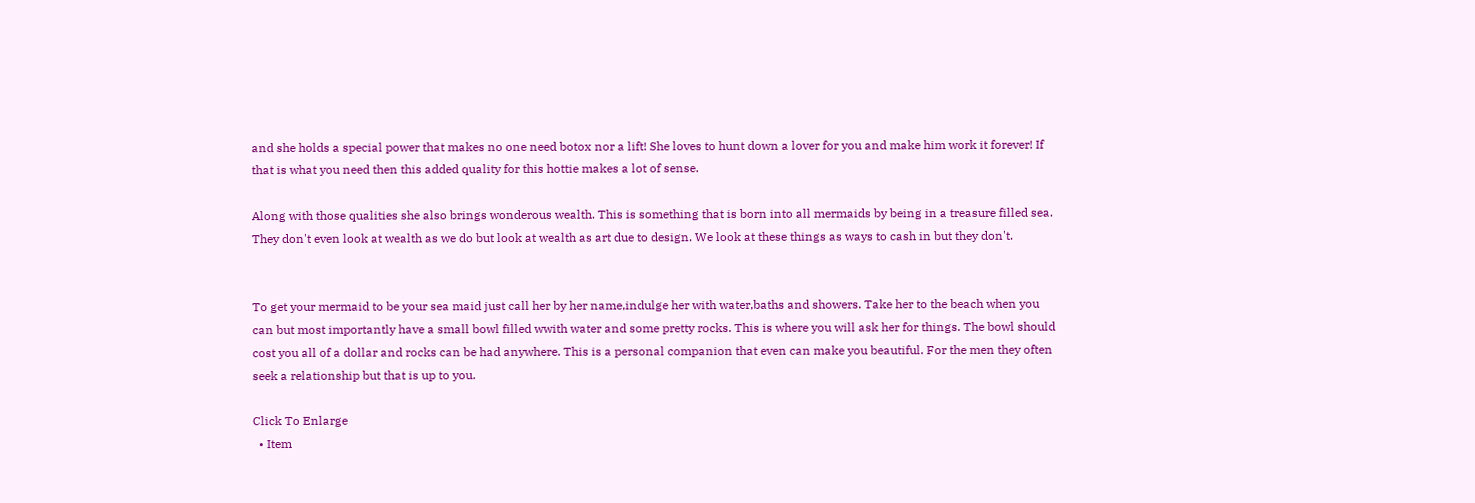and she holds a special power that makes no one need botox nor a lift! She loves to hunt down a lover for you and make him work it forever! If that is what you need then this added quality for this hottie makes a lot of sense.

Along with those qualities she also brings wonderous wealth. This is something that is born into all mermaids by being in a treasure filled sea. They don't even look at wealth as we do but look at wealth as art due to design. We look at these things as ways to cash in but they don't.


To get your mermaid to be your sea maid just call her by her name,indulge her with water,baths and showers. Take her to the beach when you can but most importantly have a small bowl filled wwith water and some pretty rocks. This is where you will ask her for things. The bowl should cost you all of a dollar and rocks can be had anywhere. This is a personal companion that even can make you beautiful. For the men they often seek a relationship but that is up to you.

Click To Enlarge
  • Item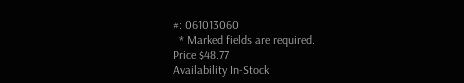#: 061013060
  * Marked fields are required.
Price $48.77
Availability In-Stock